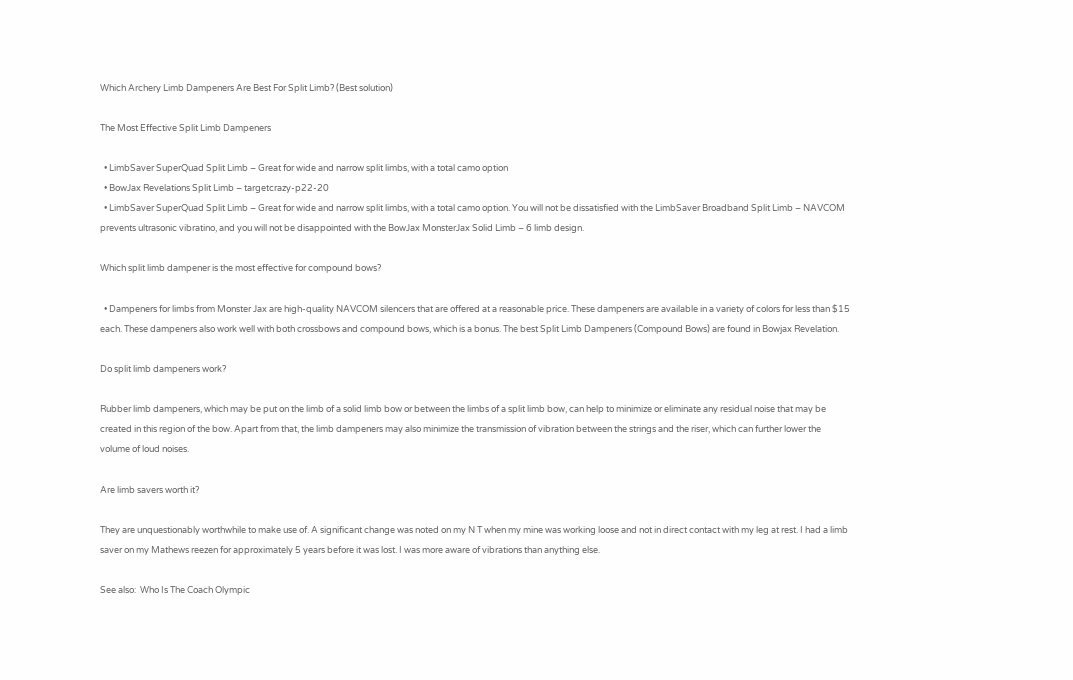Which Archery Limb Dampeners Are Best For Split Limb? (Best solution)

The Most Effective Split Limb Dampeners

  • LimbSaver SuperQuad Split Limb – Great for wide and narrow split limbs, with a total camo option
  • BowJax Revelations Split Limb – targetcrazy-p22-20
  • LimbSaver SuperQuad Split Limb – Great for wide and narrow split limbs, with a total camo option. You will not be dissatisfied with the LimbSaver Broadband Split Limb – NAVCOM prevents ultrasonic vibratino, and you will not be disappointed with the BowJax MonsterJax Solid Limb – 6 limb design.

Which split limb dampener is the most effective for compound bows?

  • Dampeners for limbs from Monster Jax are high-quality NAVCOM silencers that are offered at a reasonable price. These dampeners are available in a variety of colors for less than $15 each. These dampeners also work well with both crossbows and compound bows, which is a bonus. The best Split Limb Dampeners (Compound Bows) are found in Bowjax Revelation.

Do split limb dampeners work?

Rubber limb dampeners, which may be put on the limb of a solid limb bow or between the limbs of a split limb bow, can help to minimize or eliminate any residual noise that may be created in this region of the bow. Apart from that, the limb dampeners may also minimize the transmission of vibration between the strings and the riser, which can further lower the volume of loud noises.

Are limb savers worth it?

They are unquestionably worthwhile to make use of. A significant change was noted on my N T when my mine was working loose and not in direct contact with my leg at rest. I had a limb saver on my Mathews reezen for approximately 5 years before it was lost. I was more aware of vibrations than anything else.

See also:  Who Is The Coach Olympic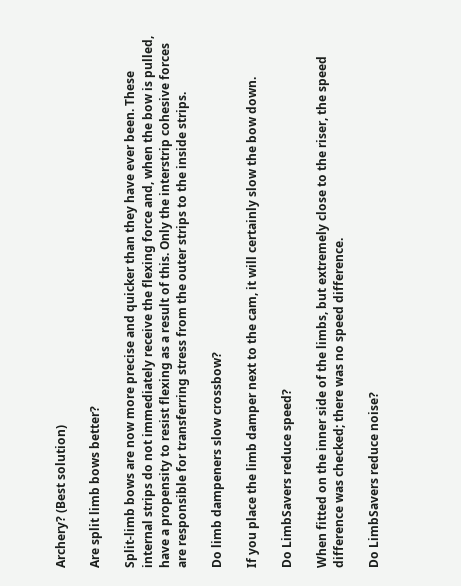Archery? (Best solution)

Are split limb bows better?

Split-limb bows are now more precise and quicker than they have ever been. These internal strips do not immediately receive the flexing force and, when the bow is pulled, have a propensity to resist flexing as a result of this. Only the interstrip cohesive forces are responsible for transferring stress from the outer strips to the inside strips.

Do limb dampeners slow crossbow?

If you place the limb damper next to the cam, it will certainly slow the bow down.

Do LimbSavers reduce speed?

When fitted on the inner side of the limbs, but extremely close to the riser, the speed difference was checked; there was no speed difference.

Do LimbSavers reduce noise?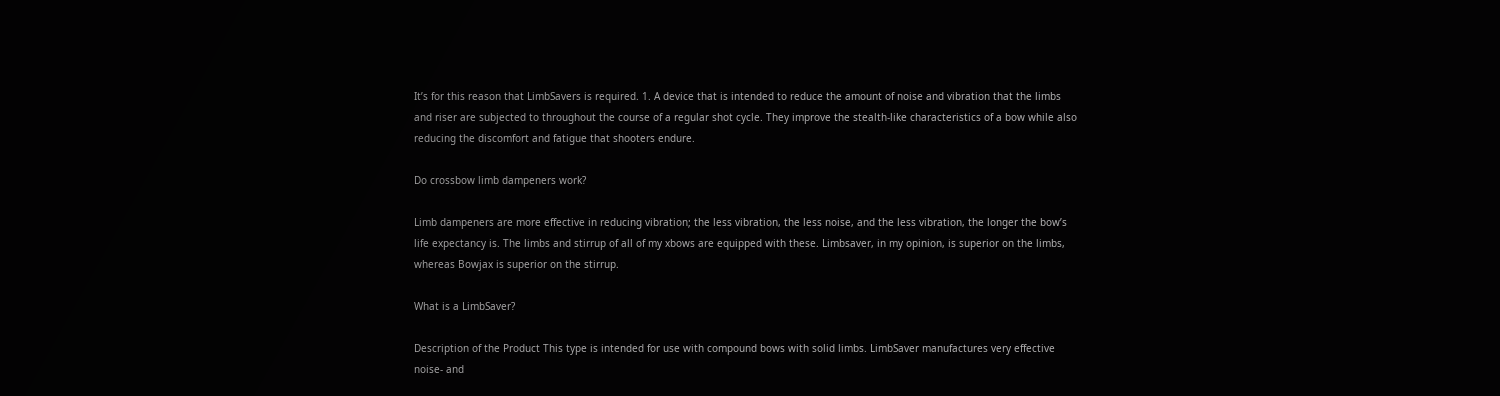It’s for this reason that LimbSavers is required. 1. A device that is intended to reduce the amount of noise and vibration that the limbs and riser are subjected to throughout the course of a regular shot cycle. They improve the stealth-like characteristics of a bow while also reducing the discomfort and fatigue that shooters endure.

Do crossbow limb dampeners work?

Limb dampeners are more effective in reducing vibration; the less vibration, the less noise, and the less vibration, the longer the bow’s life expectancy is. The limbs and stirrup of all of my xbows are equipped with these. Limbsaver, in my opinion, is superior on the limbs, whereas Bowjax is superior on the stirrup.

What is a LimbSaver?

Description of the Product This type is intended for use with compound bows with solid limbs. LimbSaver manufactures very effective noise- and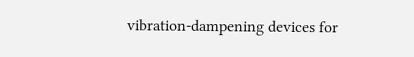vibration-dampening devices for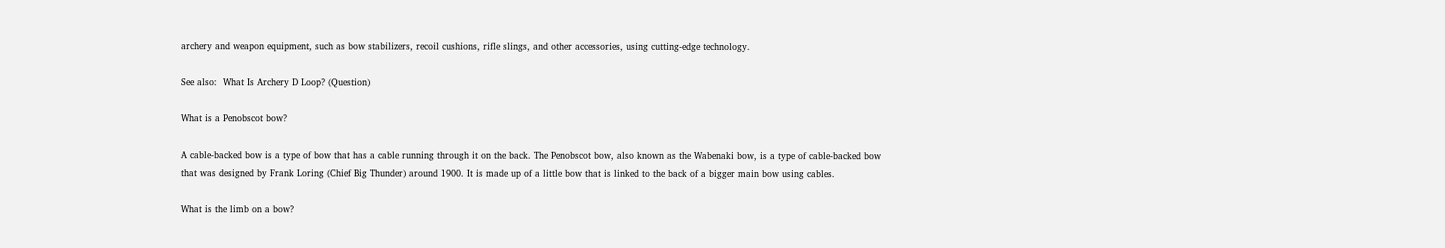archery and weapon equipment, such as bow stabilizers, recoil cushions, rifle slings, and other accessories, using cutting-edge technology.

See also:  What Is Archery D Loop? (Question)

What is a Penobscot bow?

A cable-backed bow is a type of bow that has a cable running through it on the back. The Penobscot bow, also known as the Wabenaki bow, is a type of cable-backed bow that was designed by Frank Loring (Chief Big Thunder) around 1900. It is made up of a little bow that is linked to the back of a bigger main bow using cables.

What is the limb on a bow?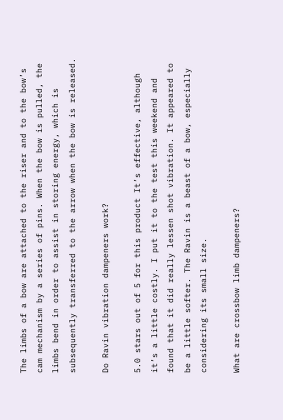The limbs of a bow are attached to the riser and to the bow’s cam mechanism by a series of pins. When the bow is pulled, the limbs bend in order to assist in storing energy, which is subsequently transferred to the arrow when the bow is released.

Do Ravin vibration dampeners work?

5.0 stars out of 5 for this product It’s effective, although it’s a little costly. I put it to the test this weekend and found that it did really lessen shot vibration. It appeared to be a little softer. The Ravin is a beast of a bow, especially considering its small size.

What are crossbow limb dampeners?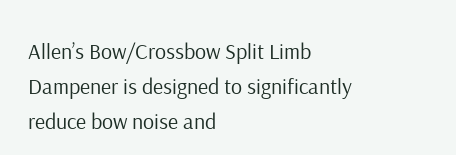Allen’s Bow/Crossbow Split Limb Dampener is designed to significantly reduce bow noise and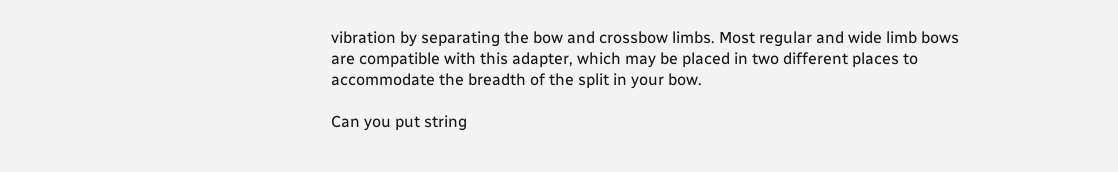vibration by separating the bow and crossbow limbs. Most regular and wide limb bows are compatible with this adapter, which may be placed in two different places to accommodate the breadth of the split in your bow.

Can you put string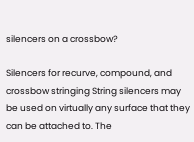silencers on a crossbow?

Silencers for recurve, compound, and crossbow stringing String silencers may be used on virtually any surface that they can be attached to. The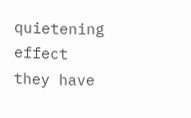quietening effect they have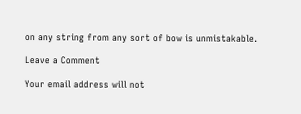on any string from any sort of bow is unmistakable.

Leave a Comment

Your email address will not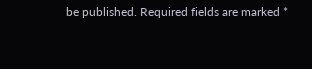be published. Required fields are marked *